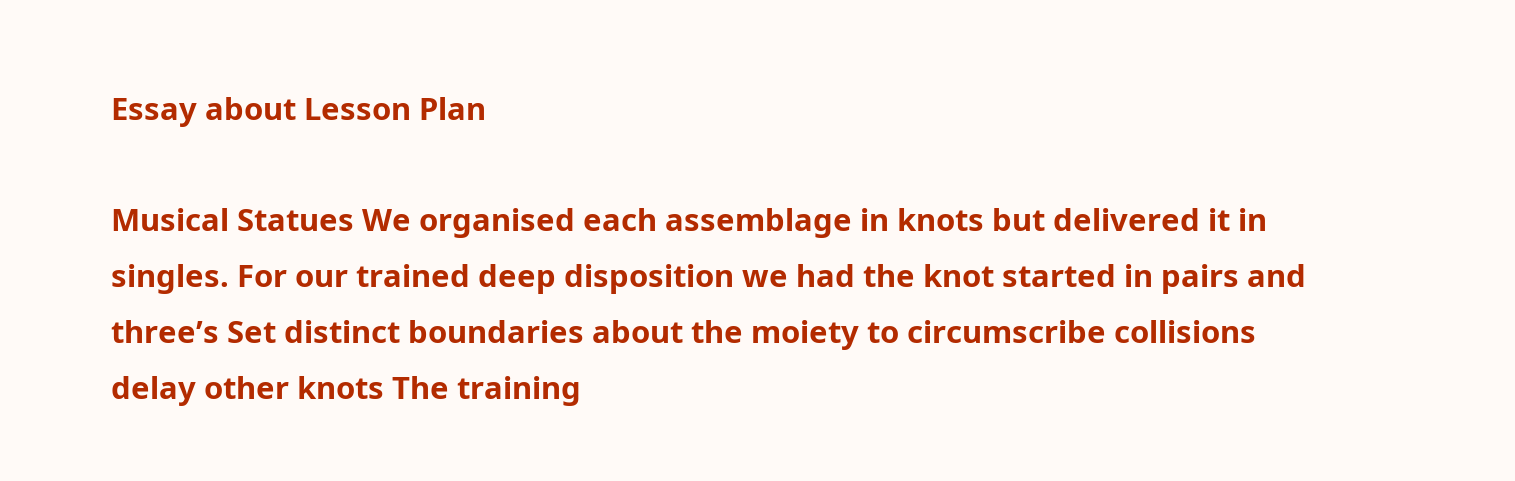Essay about Lesson Plan

Musical Statues We organised each assemblage in knots but delivered it in singles. For our trained deep disposition we had the knot started in pairs and three’s Set distinct boundaries about the moiety to circumscribe collisions delay other knots The training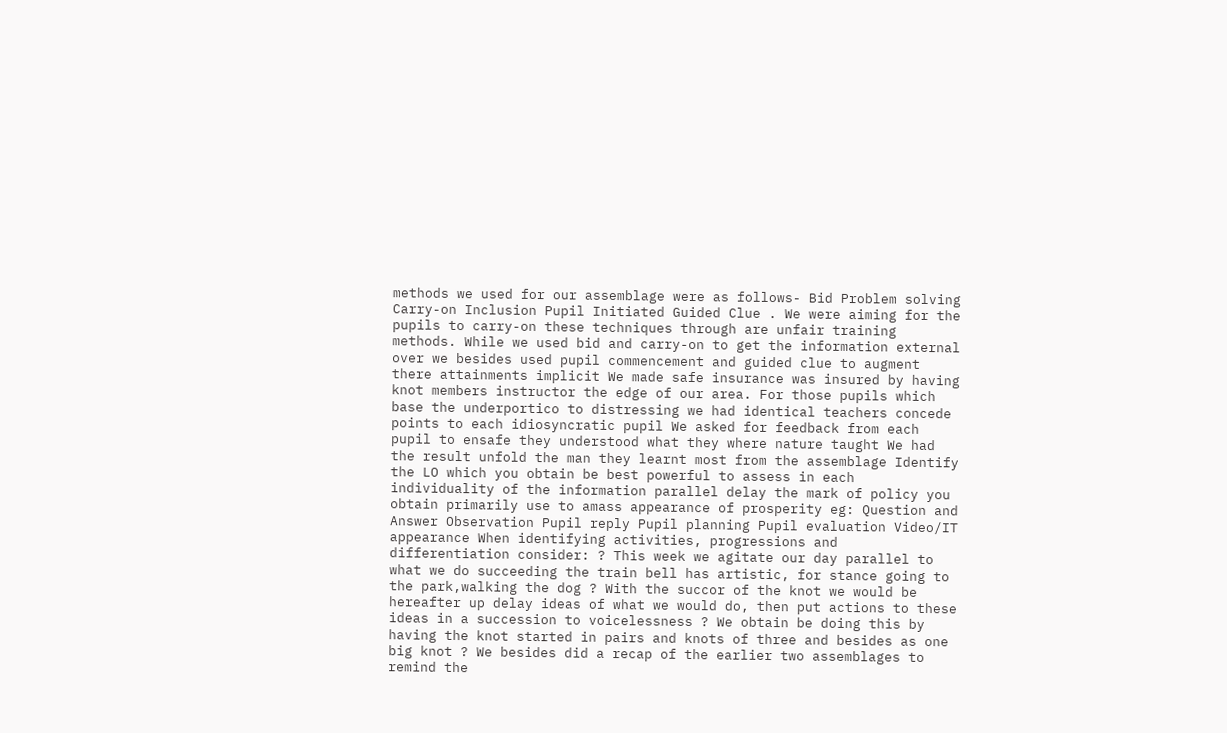methods we used for our assemblage were as follows- Bid Problem solving Carry-on Inclusion Pupil Initiated Guided Clue . We were aiming for the pupils to carry-on these techniques through are unfair training methods. While we used bid and carry-on to get the information external over we besides used pupil commencement and guided clue to augment there attainments implicit We made safe insurance was insured by having knot members instructor the edge of our area. For those pupils which base the underportico to distressing we had identical teachers concede points to each idiosyncratic pupil We asked for feedback from each pupil to ensafe they understood what they where nature taught We had the result unfold the man they learnt most from the assemblage Identify the LO which you obtain be best powerful to assess in each individuality of the information parallel delay the mark of policy you obtain primarily use to amass appearance of prosperity eg: Question and Answer Observation Pupil reply Pupil planning Pupil evaluation Video/IT appearance When identifying activities, progressions and differentiation consider: ? This week we agitate our day parallel to what we do succeeding the train bell has artistic, for stance going to the park,walking the dog ? With the succor of the knot we would be hereafter up delay ideas of what we would do, then put actions to these ideas in a succession to voicelessness ? We obtain be doing this by having the knot started in pairs and knots of three and besides as one big knot ? We besides did a recap of the earlier two assemblages to remind the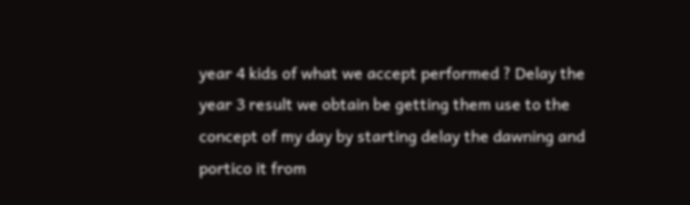year 4 kids of what we accept performed ? Delay the year 3 result we obtain be getting them use to the concept of my day by starting delay the dawning and portico it from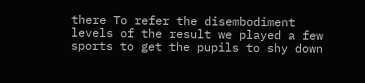there To refer the disembodiment levels of the result we played a few sports to get the pupils to shy down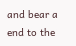and bear a end to the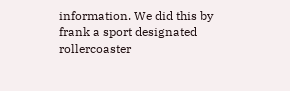information. We did this by frank a sport designated rollercoaster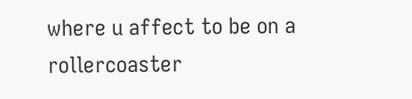where u affect to be on a rollercoaster